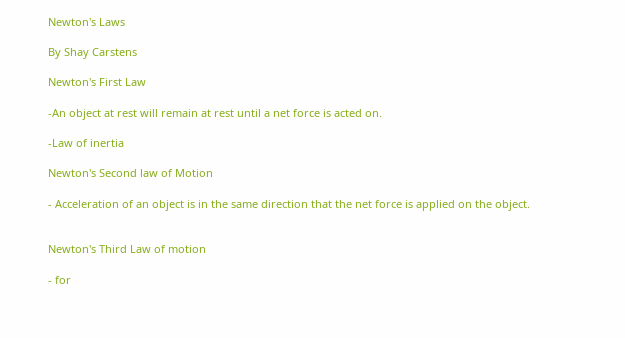Newton's Laws

By Shay Carstens

Newton's First Law

-An object at rest will remain at rest until a net force is acted on.

-Law of inertia

Newton's Second law of Motion

- Acceleration of an object is in the same direction that the net force is applied on the object.


Newton's Third Law of motion

- for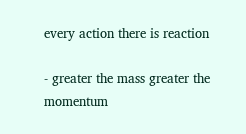every action there is reaction

- greater the mass greater the momentum